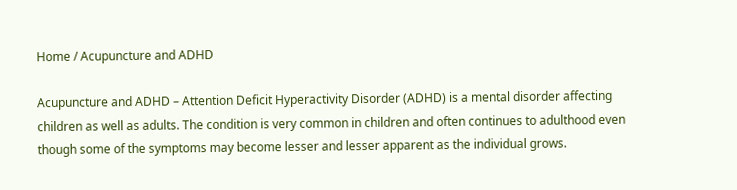Home / Acupuncture and ADHD

Acupuncture and ADHD – Attention Deficit Hyperactivity Disorder (ADHD) is a mental disorder affecting children as well as adults. The condition is very common in children and often continues to adulthood even though some of the symptoms may become lesser and lesser apparent as the individual grows.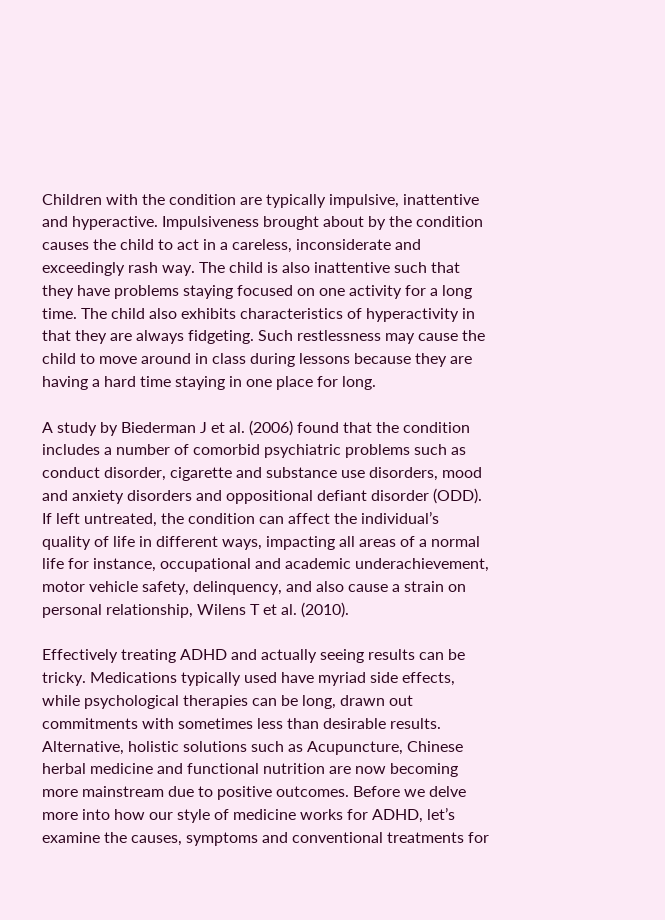Children with the condition are typically impulsive, inattentive and hyperactive. Impulsiveness brought about by the condition causes the child to act in a careless, inconsiderate and exceedingly rash way. The child is also inattentive such that they have problems staying focused on one activity for a long time. The child also exhibits characteristics of hyperactivity in that they are always fidgeting. Such restlessness may cause the child to move around in class during lessons because they are having a hard time staying in one place for long.

A study by Biederman J et al. (2006) found that the condition includes a number of comorbid psychiatric problems such as conduct disorder, cigarette and substance use disorders, mood and anxiety disorders and oppositional defiant disorder (ODD). If left untreated, the condition can affect the individual’s quality of life in different ways, impacting all areas of a normal life for instance, occupational and academic underachievement, motor vehicle safety, delinquency, and also cause a strain on personal relationship, Wilens T et al. (2010).

Effectively treating ADHD and actually seeing results can be tricky. Medications typically used have myriad side effects, while psychological therapies can be long, drawn out commitments with sometimes less than desirable results. Alternative, holistic solutions such as Acupuncture, Chinese herbal medicine and functional nutrition are now becoming more mainstream due to positive outcomes. Before we delve more into how our style of medicine works for ADHD, let’s examine the causes, symptoms and conventional treatments for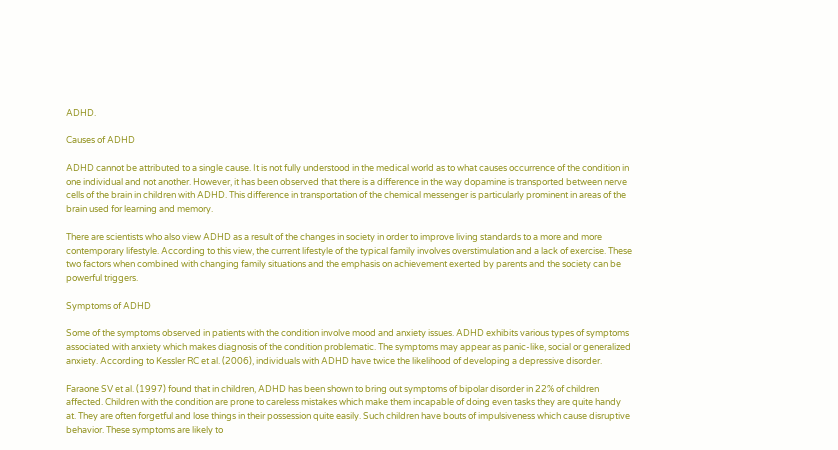ADHD.

Causes of ADHD

ADHD cannot be attributed to a single cause. It is not fully understood in the medical world as to what causes occurrence of the condition in one individual and not another. However, it has been observed that there is a difference in the way dopamine is transported between nerve cells of the brain in children with ADHD. This difference in transportation of the chemical messenger is particularly prominent in areas of the brain used for learning and memory.

There are scientists who also view ADHD as a result of the changes in society in order to improve living standards to a more and more contemporary lifestyle. According to this view, the current lifestyle of the typical family involves overstimulation and a lack of exercise. These two factors when combined with changing family situations and the emphasis on achievement exerted by parents and the society can be powerful triggers.

Symptoms of ADHD

Some of the symptoms observed in patients with the condition involve mood and anxiety issues. ADHD exhibits various types of symptoms associated with anxiety which makes diagnosis of the condition problematic. The symptoms may appear as panic-like, social or generalized anxiety. According to Kessler RC et al. (2006), individuals with ADHD have twice the likelihood of developing a depressive disorder.

Faraone SV et al. (1997) found that in children, ADHD has been shown to bring out symptoms of bipolar disorder in 22% of children affected. Children with the condition are prone to careless mistakes which make them incapable of doing even tasks they are quite handy at. They are often forgetful and lose things in their possession quite easily. Such children have bouts of impulsiveness which cause disruptive behavior. These symptoms are likely to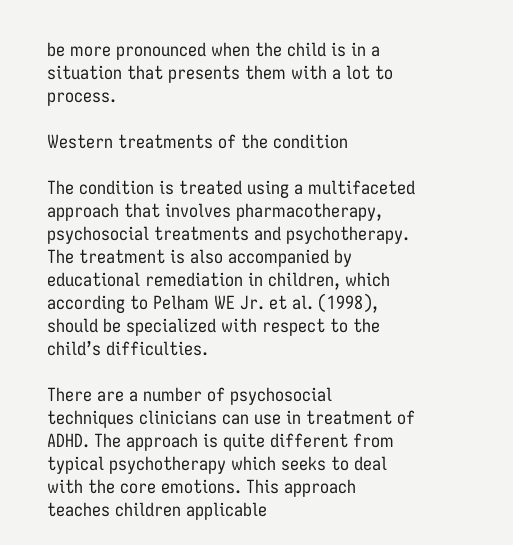be more pronounced when the child is in a situation that presents them with a lot to process.

Western treatments of the condition

The condition is treated using a multifaceted approach that involves pharmacotherapy, psychosocial treatments and psychotherapy. The treatment is also accompanied by educational remediation in children, which according to Pelham WE Jr. et al. (1998), should be specialized with respect to the child’s difficulties.

There are a number of psychosocial techniques clinicians can use in treatment of ADHD. The approach is quite different from typical psychotherapy which seeks to deal with the core emotions. This approach teaches children applicable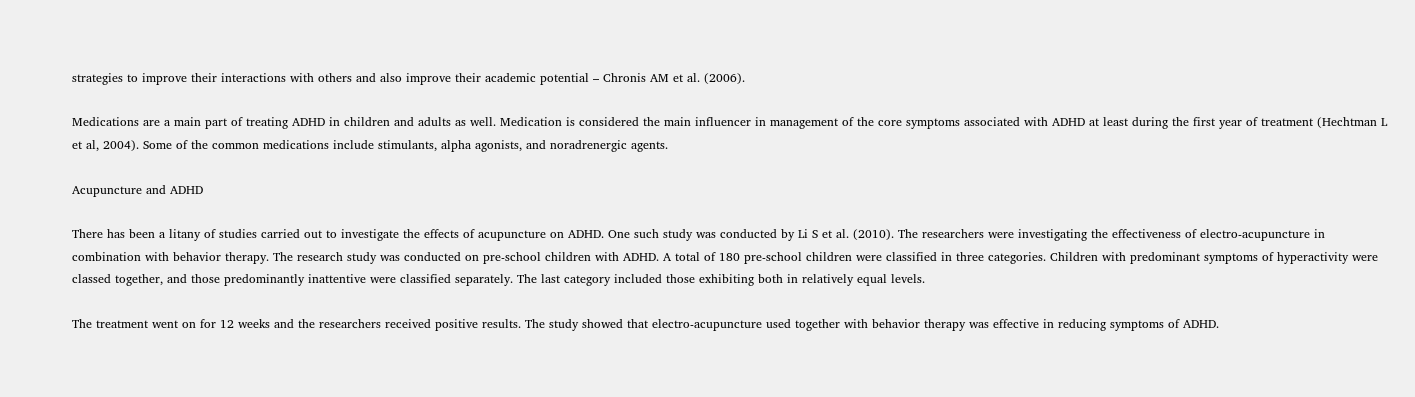strategies to improve their interactions with others and also improve their academic potential – Chronis AM et al. (2006).

Medications are a main part of treating ADHD in children and adults as well. Medication is considered the main influencer in management of the core symptoms associated with ADHD at least during the first year of treatment (Hechtman L et al, 2004). Some of the common medications include stimulants, alpha agonists, and noradrenergic agents.

Acupuncture and ADHD

There has been a litany of studies carried out to investigate the effects of acupuncture on ADHD. One such study was conducted by Li S et al. (2010). The researchers were investigating the effectiveness of electro-acupuncture in combination with behavior therapy. The research study was conducted on pre-school children with ADHD. A total of 180 pre-school children were classified in three categories. Children with predominant symptoms of hyperactivity were classed together, and those predominantly inattentive were classified separately. The last category included those exhibiting both in relatively equal levels.

The treatment went on for 12 weeks and the researchers received positive results. The study showed that electro-acupuncture used together with behavior therapy was effective in reducing symptoms of ADHD.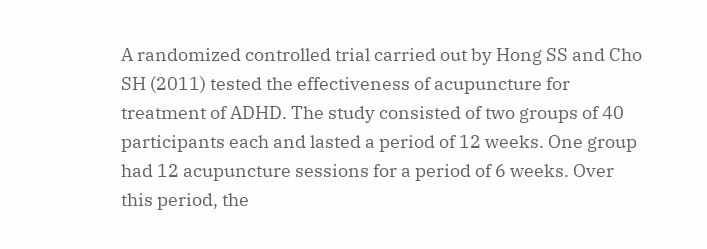A randomized controlled trial carried out by Hong SS and Cho SH (2011) tested the effectiveness of acupuncture for treatment of ADHD. The study consisted of two groups of 40 participants each and lasted a period of 12 weeks. One group had 12 acupuncture sessions for a period of 6 weeks. Over this period, the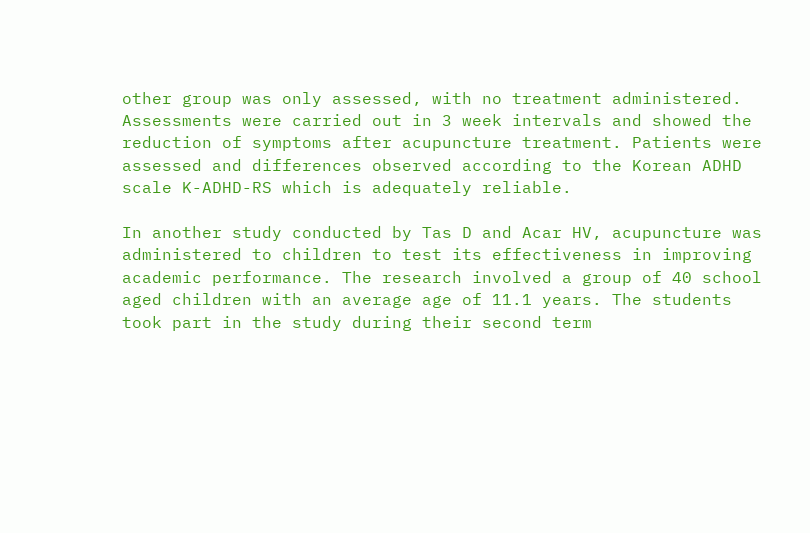other group was only assessed, with no treatment administered. Assessments were carried out in 3 week intervals and showed the reduction of symptoms after acupuncture treatment. Patients were assessed and differences observed according to the Korean ADHD scale K-ADHD-RS which is adequately reliable.

In another study conducted by Tas D and Acar HV, acupuncture was administered to children to test its effectiveness in improving academic performance. The research involved a group of 40 school aged children with an average age of 11.1 years. The students took part in the study during their second term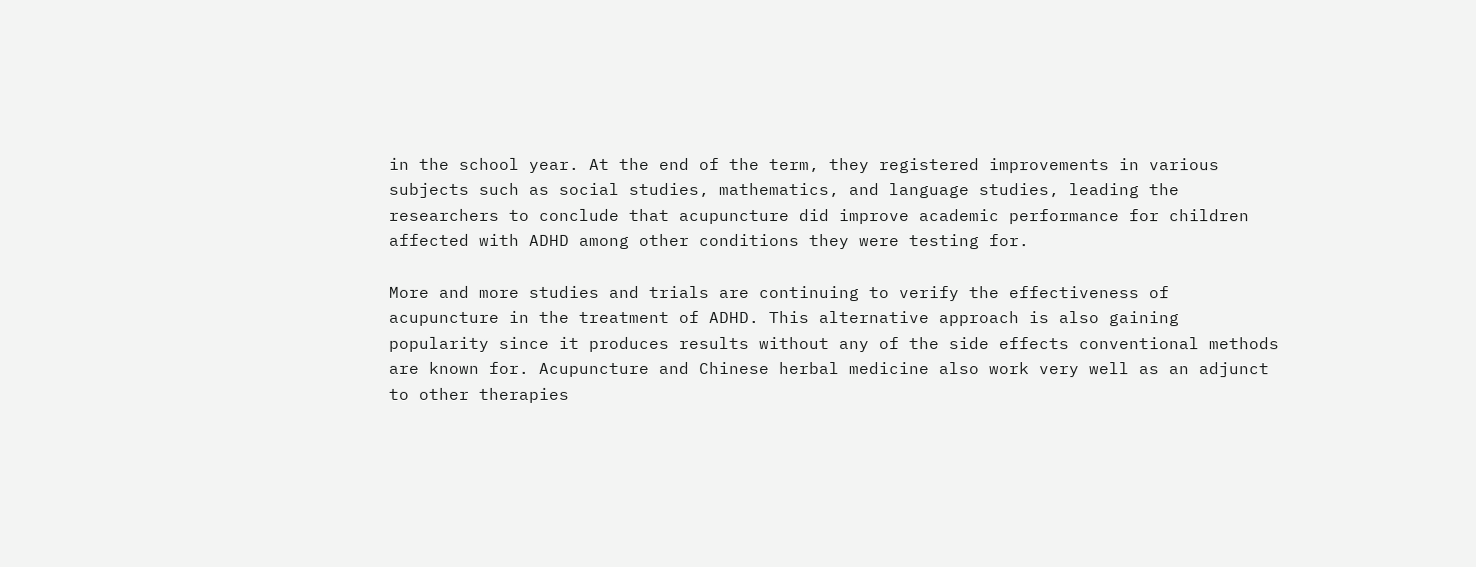in the school year. At the end of the term, they registered improvements in various subjects such as social studies, mathematics, and language studies, leading the researchers to conclude that acupuncture did improve academic performance for children affected with ADHD among other conditions they were testing for.

More and more studies and trials are continuing to verify the effectiveness of acupuncture in the treatment of ADHD. This alternative approach is also gaining popularity since it produces results without any of the side effects conventional methods are known for. Acupuncture and Chinese herbal medicine also work very well as an adjunct to other therapies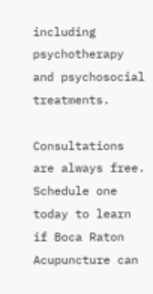including psychotherapy and psychosocial treatments.

Consultations are always free. Schedule one today to learn if Boca Raton Acupuncture can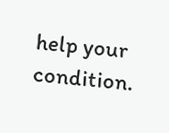help your condition.